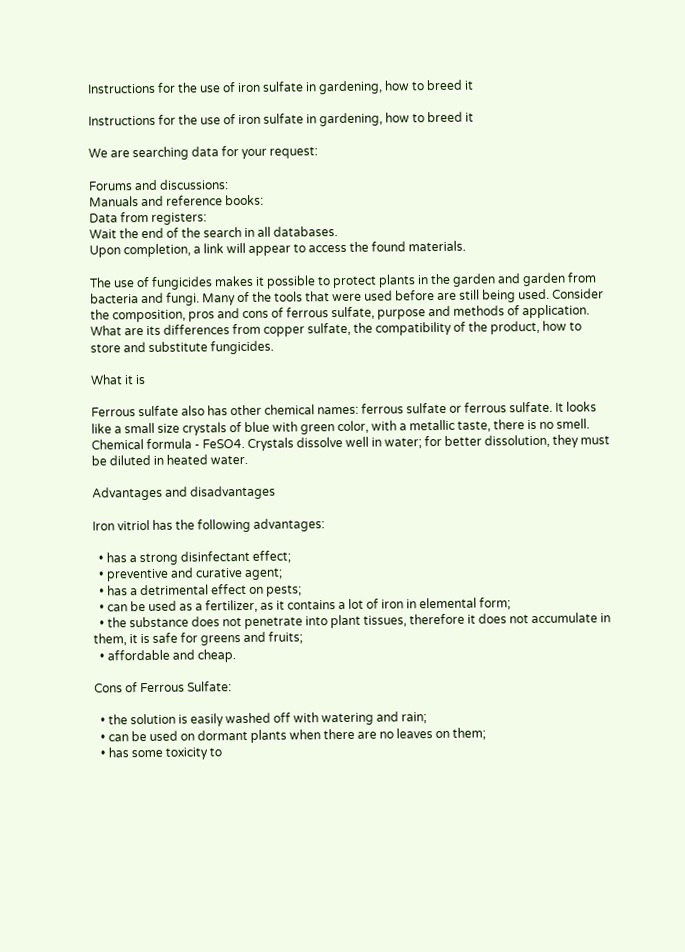Instructions for the use of iron sulfate in gardening, how to breed it

Instructions for the use of iron sulfate in gardening, how to breed it

We are searching data for your request:

Forums and discussions:
Manuals and reference books:
Data from registers:
Wait the end of the search in all databases.
Upon completion, a link will appear to access the found materials.

The use of fungicides makes it possible to protect plants in the garden and garden from bacteria and fungi. Many of the tools that were used before are still being used. Consider the composition, pros and cons of ferrous sulfate, purpose and methods of application. What are its differences from copper sulfate, the compatibility of the product, how to store and substitute fungicides.

What it is

Ferrous sulfate also has other chemical names: ferrous sulfate or ferrous sulfate. It looks like a small size crystals of blue with green color, with a metallic taste, there is no smell. Chemical formula - FeSO4. Crystals dissolve well in water; for better dissolution, they must be diluted in heated water.

Advantages and disadvantages

Iron vitriol has the following advantages:

  • has a strong disinfectant effect;
  • preventive and curative agent;
  • has a detrimental effect on pests;
  • can be used as a fertilizer, as it contains a lot of iron in elemental form;
  • the substance does not penetrate into plant tissues, therefore it does not accumulate in them, it is safe for greens and fruits;
  • affordable and cheap.

Cons of Ferrous Sulfate:

  • the solution is easily washed off with watering and rain;
  • can be used on dormant plants when there are no leaves on them;
  • has some toxicity to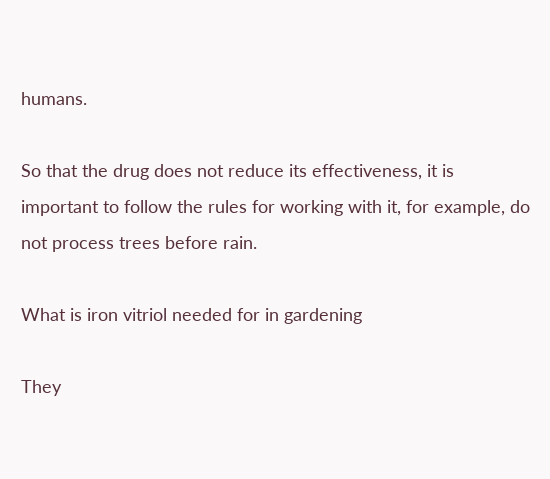humans.

So that the drug does not reduce its effectiveness, it is important to follow the rules for working with it, for example, do not process trees before rain.

What is iron vitriol needed for in gardening

They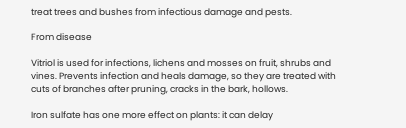treat trees and bushes from infectious damage and pests.

From disease

Vitriol is used for infections, lichens and mosses on fruit, shrubs and vines. Prevents infection and heals damage, so they are treated with cuts of branches after pruning, cracks in the bark, hollows.

Iron sulfate has one more effect on plants: it can delay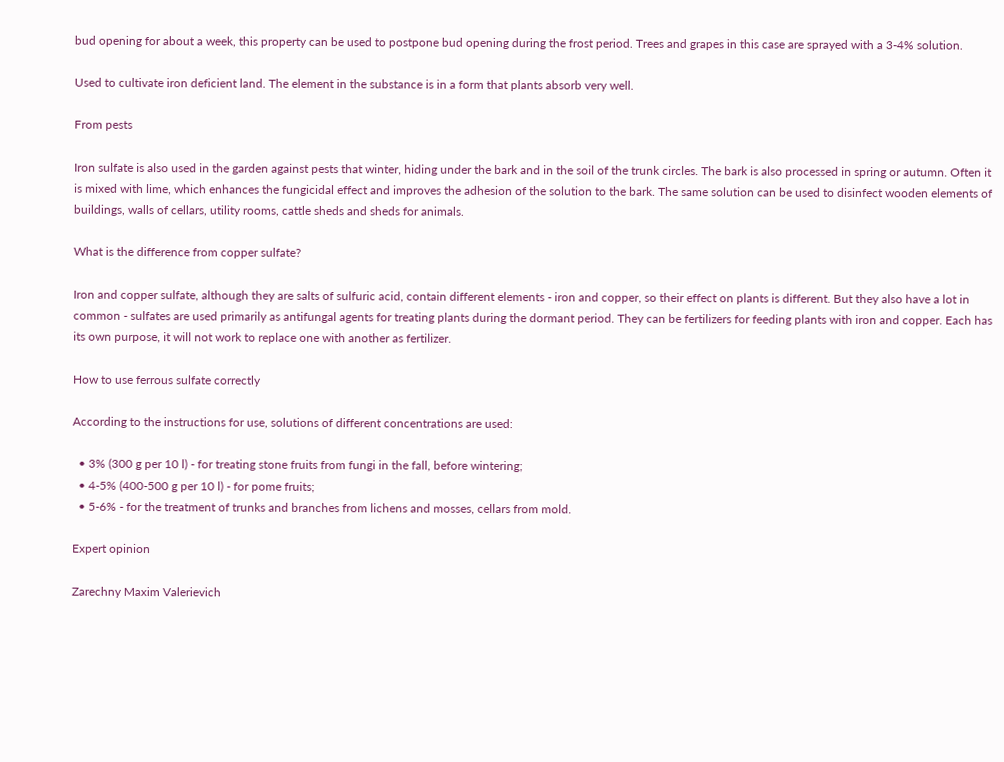bud opening for about a week, this property can be used to postpone bud opening during the frost period. Trees and grapes in this case are sprayed with a 3-4% solution.

Used to cultivate iron deficient land. The element in the substance is in a form that plants absorb very well.

From pests

Iron sulfate is also used in the garden against pests that winter, hiding under the bark and in the soil of the trunk circles. The bark is also processed in spring or autumn. Often it is mixed with lime, which enhances the fungicidal effect and improves the adhesion of the solution to the bark. The same solution can be used to disinfect wooden elements of buildings, walls of cellars, utility rooms, cattle sheds and sheds for animals.

What is the difference from copper sulfate?

Iron and copper sulfate, although they are salts of sulfuric acid, contain different elements - iron and copper, so their effect on plants is different. But they also have a lot in common - sulfates are used primarily as antifungal agents for treating plants during the dormant period. They can be fertilizers for feeding plants with iron and copper. Each has its own purpose, it will not work to replace one with another as fertilizer.

How to use ferrous sulfate correctly

According to the instructions for use, solutions of different concentrations are used:

  • 3% (300 g per 10 l) - for treating stone fruits from fungi in the fall, before wintering;
  • 4-5% (400-500 g per 10 l) - for pome fruits;
  • 5-6% - for the treatment of trunks and branches from lichens and mosses, cellars from mold.

Expert opinion

Zarechny Maxim Valerievich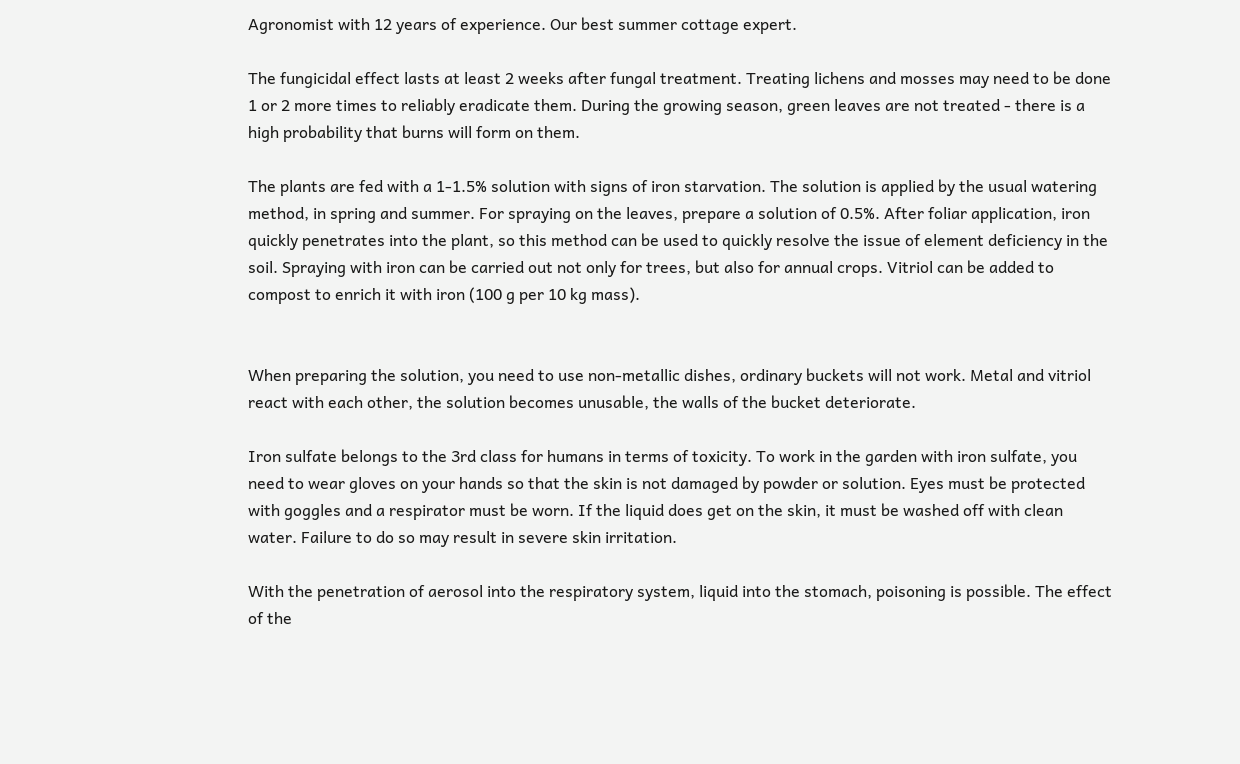Agronomist with 12 years of experience. Our best summer cottage expert.

The fungicidal effect lasts at least 2 weeks after fungal treatment. Treating lichens and mosses may need to be done 1 or 2 more times to reliably eradicate them. During the growing season, green leaves are not treated - there is a high probability that burns will form on them.

The plants are fed with a 1-1.5% solution with signs of iron starvation. The solution is applied by the usual watering method, in spring and summer. For spraying on the leaves, prepare a solution of 0.5%. After foliar application, iron quickly penetrates into the plant, so this method can be used to quickly resolve the issue of element deficiency in the soil. Spraying with iron can be carried out not only for trees, but also for annual crops. Vitriol can be added to compost to enrich it with iron (100 g per 10 kg mass).


When preparing the solution, you need to use non-metallic dishes, ordinary buckets will not work. Metal and vitriol react with each other, the solution becomes unusable, the walls of the bucket deteriorate.

Iron sulfate belongs to the 3rd class for humans in terms of toxicity. To work in the garden with iron sulfate, you need to wear gloves on your hands so that the skin is not damaged by powder or solution. Eyes must be protected with goggles and a respirator must be worn. If the liquid does get on the skin, it must be washed off with clean water. Failure to do so may result in severe skin irritation.

With the penetration of aerosol into the respiratory system, liquid into the stomach, poisoning is possible. The effect of the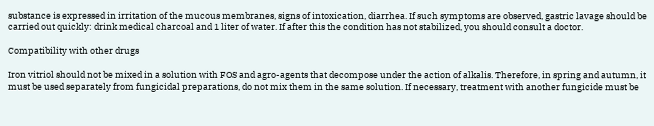substance is expressed in irritation of the mucous membranes, signs of intoxication, diarrhea. If such symptoms are observed, gastric lavage should be carried out quickly: drink medical charcoal and 1 liter of water. If after this the condition has not stabilized, you should consult a doctor.

Compatibility with other drugs

Iron vitriol should not be mixed in a solution with FOS and agro-agents that decompose under the action of alkalis. Therefore, in spring and autumn, it must be used separately from fungicidal preparations, do not mix them in the same solution. If necessary, treatment with another fungicide must be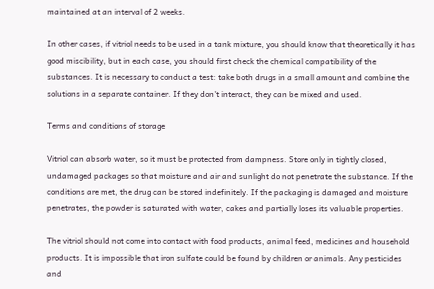maintained at an interval of 2 weeks.

In other cases, if vitriol needs to be used in a tank mixture, you should know that theoretically it has good miscibility, but in each case, you should first check the chemical compatibility of the substances. It is necessary to conduct a test: take both drugs in a small amount and combine the solutions in a separate container. If they don't interact, they can be mixed and used.

Terms and conditions of storage

Vitriol can absorb water, so it must be protected from dampness. Store only in tightly closed, undamaged packages so that moisture and air and sunlight do not penetrate the substance. If the conditions are met, the drug can be stored indefinitely. If the packaging is damaged and moisture penetrates, the powder is saturated with water, cakes and partially loses its valuable properties.

The vitriol should not come into contact with food products, animal feed, medicines and household products. It is impossible that iron sulfate could be found by children or animals. Any pesticides and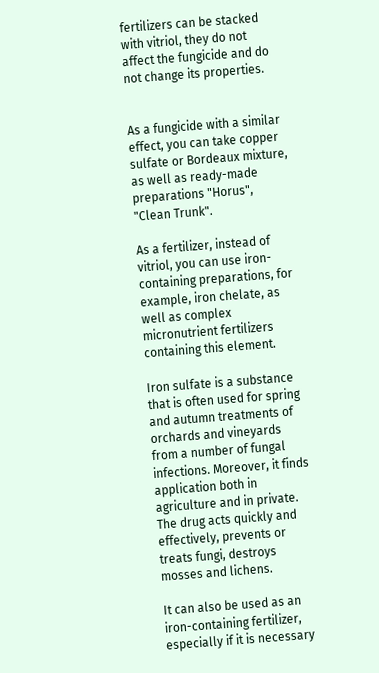fertilizers can be stacked with vitriol, they do not affect the fungicide and do not change its properties.


As a fungicide with a similar effect, you can take copper sulfate or Bordeaux mixture, as well as ready-made preparations "Horus", "Clean Trunk".

As a fertilizer, instead of vitriol, you can use iron-containing preparations, for example, iron chelate, as well as complex micronutrient fertilizers containing this element.

Iron sulfate is a substance that is often used for spring and autumn treatments of orchards and vineyards from a number of fungal infections. Moreover, it finds application both in agriculture and in private. The drug acts quickly and effectively, prevents or treats fungi, destroys mosses and lichens.

It can also be used as an iron-containing fertilizer, especially if it is necessary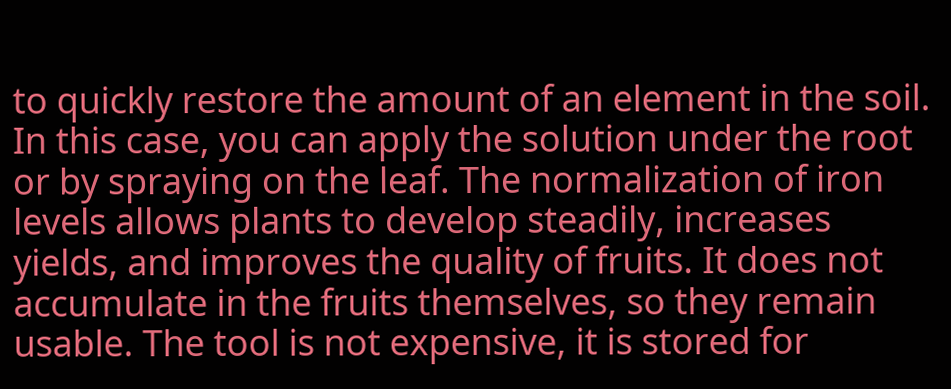to quickly restore the amount of an element in the soil. In this case, you can apply the solution under the root or by spraying on the leaf. The normalization of iron levels allows plants to develop steadily, increases yields, and improves the quality of fruits. It does not accumulate in the fruits themselves, so they remain usable. The tool is not expensive, it is stored for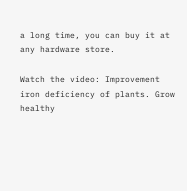a long time, you can buy it at any hardware store.

Watch the video: Improvement iron deficiency of plants. Grow healthy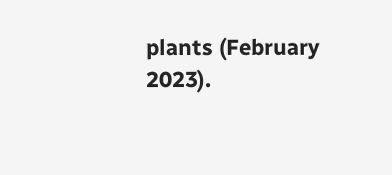plants (February 2023).